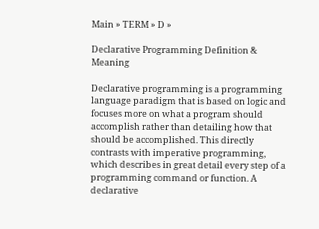Main » TERM » D »

Declarative Programming Definition & Meaning

Declarative programming is a programming language paradigm that is based on logic and focuses more on what a program should accomplish rather than detailing how that should be accomplished. This directly contrasts with imperative programming, which describes in great detail every step of a programming command or function. A declarative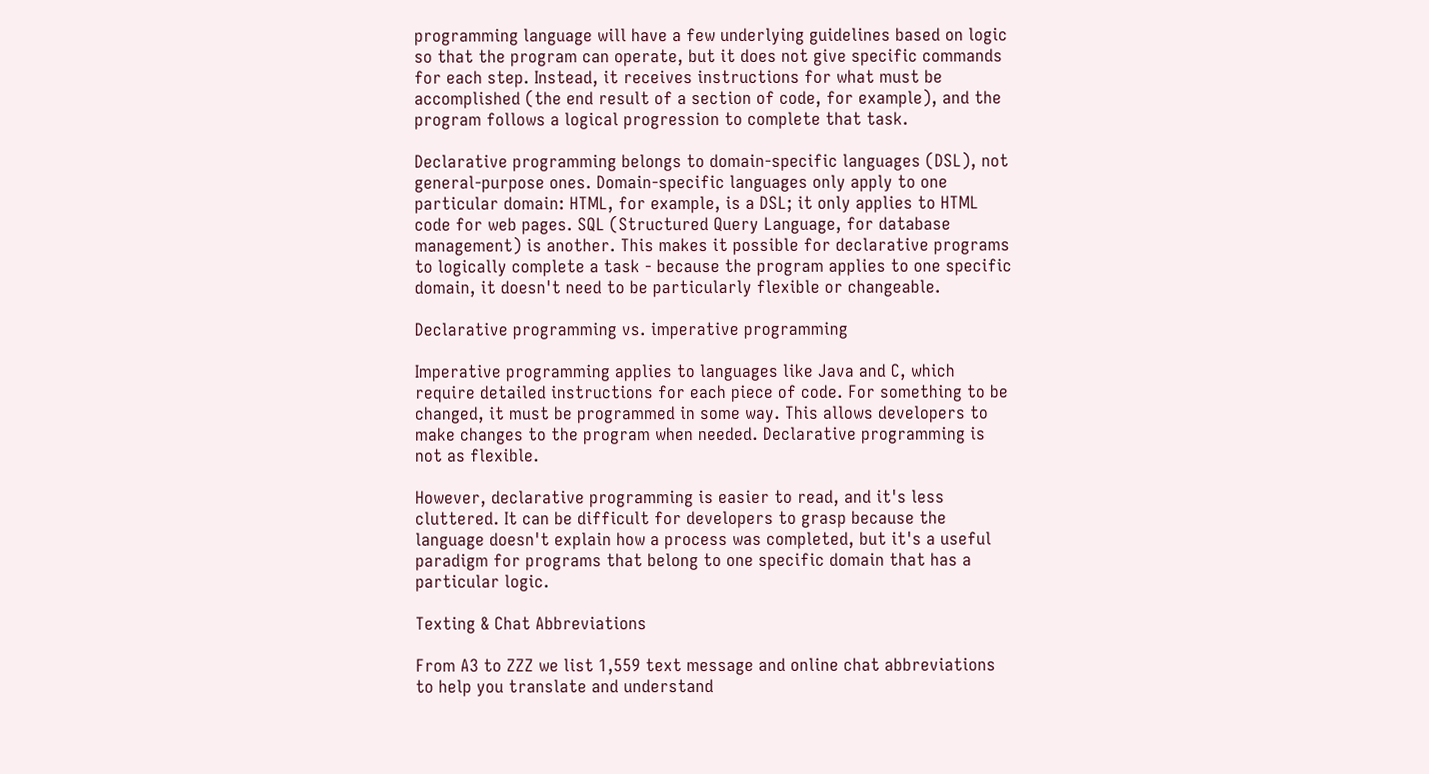programming language will have a few underlying guidelines based on logic so that the program can operate, but it does not give specific commands for each step. Instead, it receives instructions for what must be accomplished (the end result of a section of code, for example), and the program follows a logical progression to complete that task.

Declarative programming belongs to domain-specific languages (DSL), not general-purpose ones. Domain-specific languages only apply to one particular domain: HTML, for example, is a DSL; it only applies to HTML code for web pages. SQL (Structured Query Language, for database management) is another. This makes it possible for declarative programs to logically complete a task - because the program applies to one specific domain, it doesn't need to be particularly flexible or changeable.

Declarative programming vs. imperative programming

Imperative programming applies to languages like Java and C, which require detailed instructions for each piece of code. For something to be changed, it must be programmed in some way. This allows developers to make changes to the program when needed. Declarative programming is not as flexible.

However, declarative programming is easier to read, and it's less cluttered. It can be difficult for developers to grasp because the language doesn't explain how a process was completed, but it's a useful paradigm for programs that belong to one specific domain that has a particular logic.

Texting & Chat Abbreviations

From A3 to ZZZ we list 1,559 text message and online chat abbreviations to help you translate and understand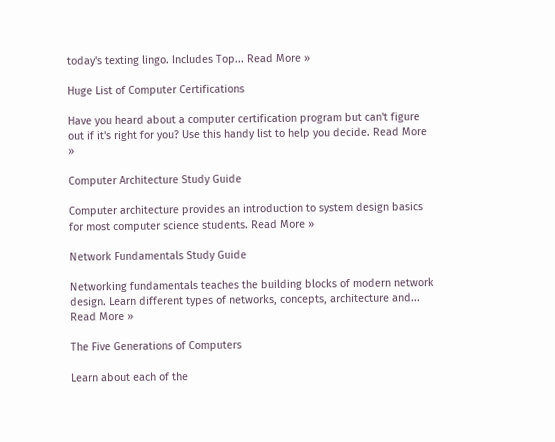today's texting lingo. Includes Top... Read More »

Huge List of Computer Certifications

Have you heard about a computer certification program but can't figure out if it's right for you? Use this handy list to help you decide. Read More »

Computer Architecture Study Guide

Computer architecture provides an introduction to system design basics for most computer science students. Read More »

Network Fundamentals Study Guide

Networking fundamentals teaches the building blocks of modern network design. Learn different types of networks, concepts, architecture and... Read More »

The Five Generations of Computers

Learn about each of the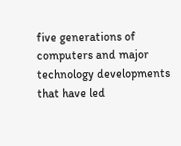five generations of computers and major technology developments that have led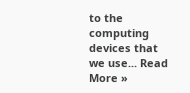to the computing devices that we use... Read More »